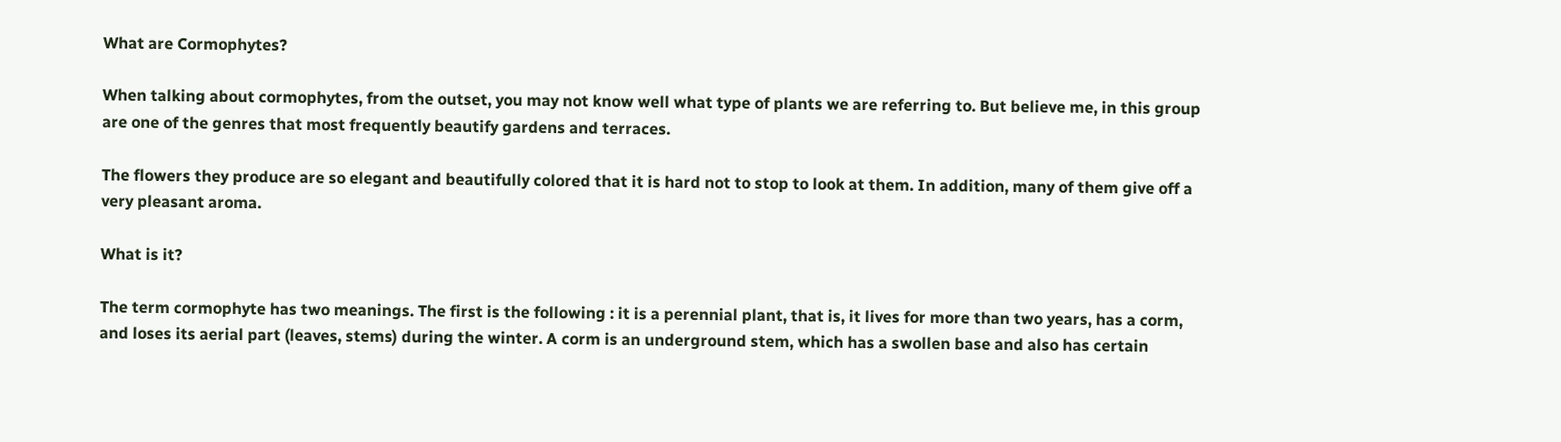What are Cormophytes?

When talking about cormophytes, from the outset, you may not know well what type of plants we are referring to. But believe me, in this group are one of the genres that most frequently beautify gardens and terraces.

The flowers they produce are so elegant and beautifully colored that it is hard not to stop to look at them. In addition, many of them give off a very pleasant aroma.

What is it?

The term cormophyte has two meanings. The first is the following : it is a perennial plant, that is, it lives for more than two years, has a corm, and loses its aerial part (leaves, stems) during the winter. A corm is an underground stem, which has a swollen base and also has certain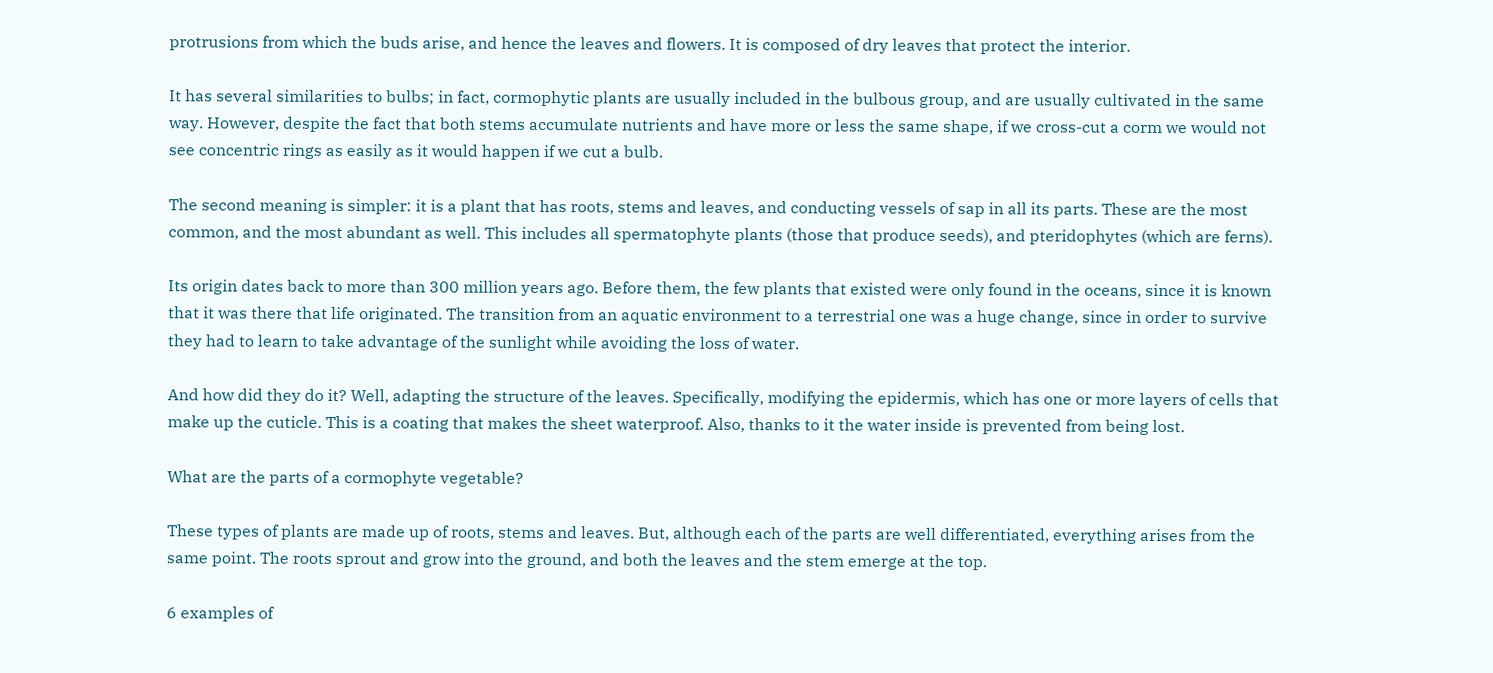protrusions from which the buds arise, and hence the leaves and flowers. It is composed of dry leaves that protect the interior.

It has several similarities to bulbs; in fact, cormophytic plants are usually included in the bulbous group, and are usually cultivated in the same way. However, despite the fact that both stems accumulate nutrients and have more or less the same shape, if we cross-cut a corm we would not see concentric rings as easily as it would happen if we cut a bulb.

The second meaning is simpler: it is a plant that has roots, stems and leaves, and conducting vessels of sap in all its parts. These are the most common, and the most abundant as well. This includes all spermatophyte plants (those that produce seeds), and pteridophytes (which are ferns).

Its origin dates back to more than 300 million years ago. Before them, the few plants that existed were only found in the oceans, since it is known that it was there that life originated. The transition from an aquatic environment to a terrestrial one was a huge change, since in order to survive they had to learn to take advantage of the sunlight while avoiding the loss of water.

And how did they do it? Well, adapting the structure of the leaves. Specifically, modifying the epidermis, which has one or more layers of cells that make up the cuticle. This is a coating that makes the sheet waterproof. Also, thanks to it the water inside is prevented from being lost.

What are the parts of a cormophyte vegetable?

These types of plants are made up of roots, stems and leaves. But, although each of the parts are well differentiated, everything arises from the same point. The roots sprout and grow into the ground, and both the leaves and the stem emerge at the top.

6 examples of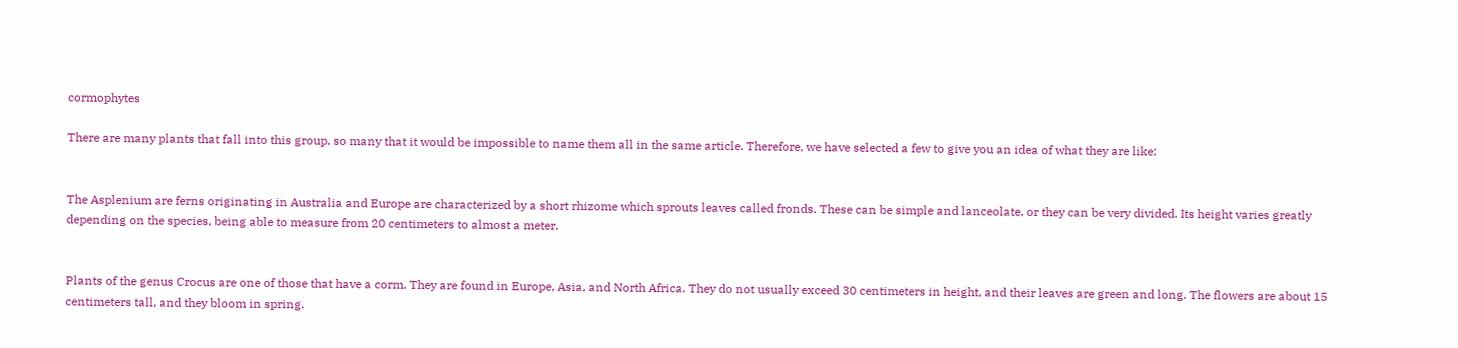cormophytes

There are many plants that fall into this group, so many that it would be impossible to name them all in the same article. Therefore, we have selected a few to give you an idea of what they are like:


The Asplenium are ferns originating in Australia and Europe are characterized by a short rhizome which sprouts leaves called fronds. These can be simple and lanceolate, or they can be very divided. Its height varies greatly depending on the species, being able to measure from 20 centimeters to almost a meter.


Plants of the genus Crocus are one of those that have a corm. They are found in Europe, Asia, and North Africa. They do not usually exceed 30 centimeters in height, and their leaves are green and long. The flowers are about 15 centimeters tall, and they bloom in spring.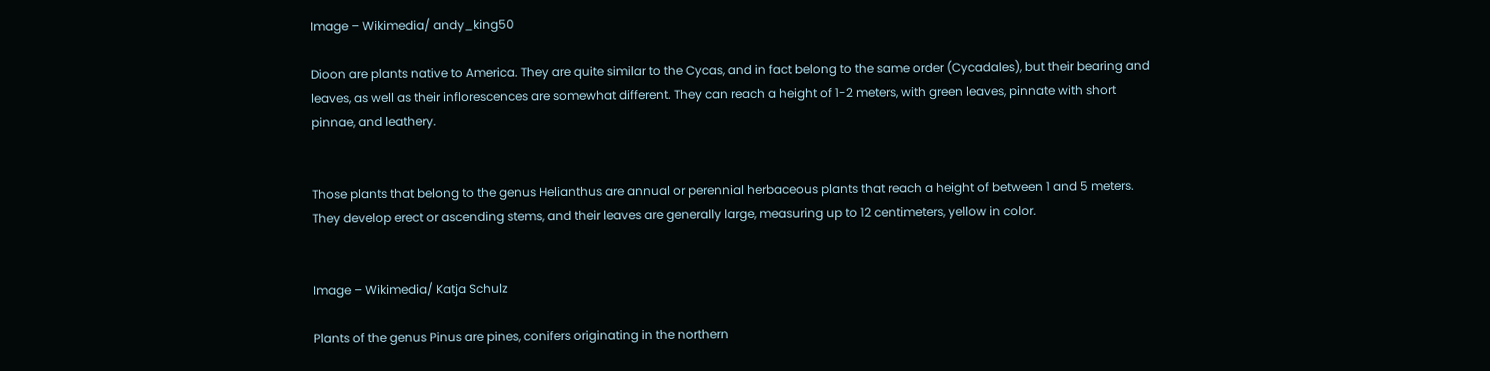Image – Wikimedia/ andy_king50

Dioon are plants native to America. They are quite similar to the Cycas, and in fact belong to the same order (Cycadales), but their bearing and leaves, as well as their inflorescences are somewhat different. They can reach a height of 1-2 meters, with green leaves, pinnate with short pinnae, and leathery.


Those plants that belong to the genus Helianthus are annual or perennial herbaceous plants that reach a height of between 1 and 5 meters. They develop erect or ascending stems, and their leaves are generally large, measuring up to 12 centimeters, yellow in color.


Image – Wikimedia/ Katja Schulz

Plants of the genus Pinus are pines, conifers originating in the northern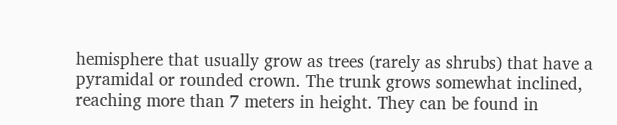hemisphere that usually grow as trees (rarely as shrubs) that have a pyramidal or rounded crown. The trunk grows somewhat inclined, reaching more than 7 meters in height. They can be found in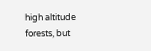high altitude forests, but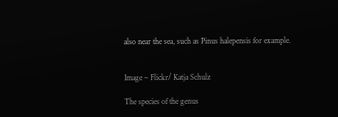also near the sea, such as Pinus halepensis for example.


Image – Flickr/ Katja Schulz

The species of the genus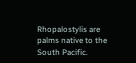Rhopalostylis are palms native to the South Pacific.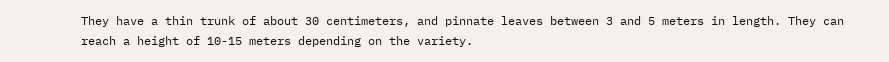They have a thin trunk of about 30 centimeters, and pinnate leaves between 3 and 5 meters in length. They can reach a height of 10-15 meters depending on the variety.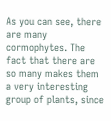As you can see, there are many cormophytes. The fact that there are so many makes them a very interesting group of plants, since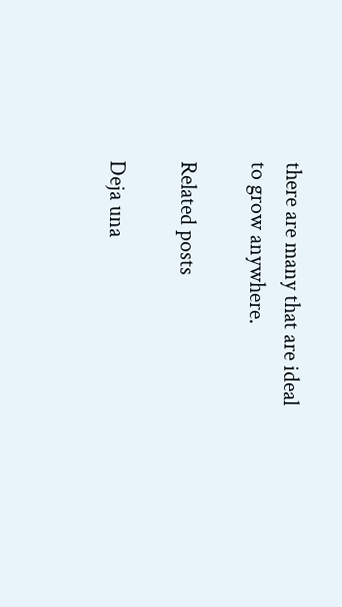there are many that are ideal to grow anywhere.

Related posts

Deja una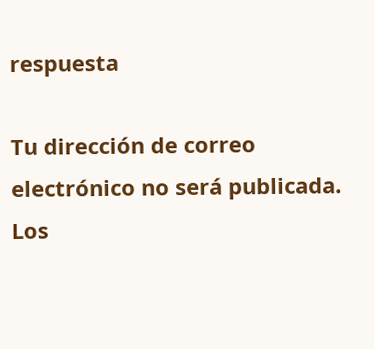respuesta

Tu dirección de correo electrónico no será publicada. Los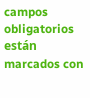campos obligatorios están marcados con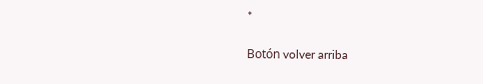*

Botón volver arriba